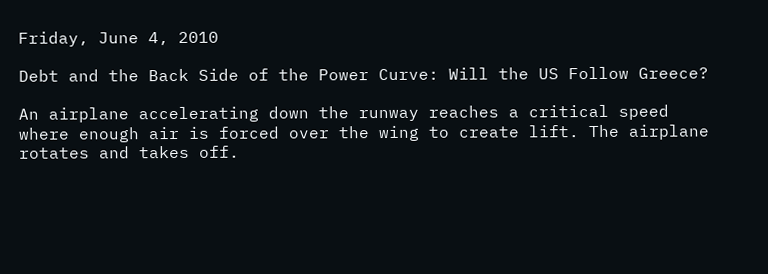Friday, June 4, 2010

Debt and the Back Side of the Power Curve: Will the US Follow Greece?

An airplane accelerating down the runway reaches a critical speed where enough air is forced over the wing to create lift. The airplane rotates and takes off.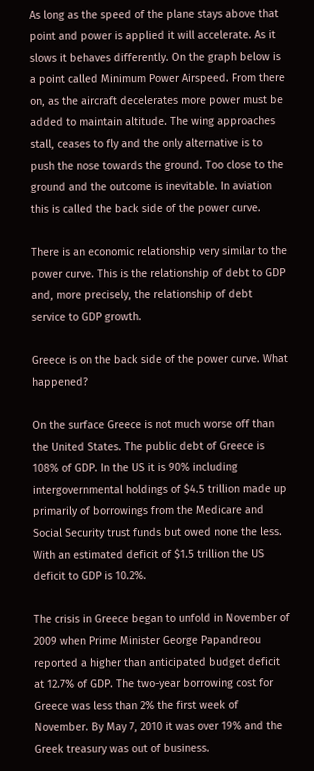As long as the speed of the plane stays above that point and power is applied it will accelerate. As it slows it behaves differently. On the graph below is a point called Minimum Power Airspeed. From there on, as the aircraft decelerates more power must be added to maintain altitude. The wing approaches stall, ceases to fly and the only alternative is to push the nose towards the ground. Too close to the ground and the outcome is inevitable. In aviation this is called the back side of the power curve.

There is an economic relationship very similar to the power curve. This is the relationship of debt to GDP and, more precisely, the relationship of debt service to GDP growth.

Greece is on the back side of the power curve. What happened?

On the surface Greece is not much worse off than the United States. The public debt of Greece is 108% of GDP. In the US it is 90% including intergovernmental holdings of $4.5 trillion made up primarily of borrowings from the Medicare and Social Security trust funds but owed none the less. With an estimated deficit of $1.5 trillion the US deficit to GDP is 10.2%.

The crisis in Greece began to unfold in November of 2009 when Prime Minister George Papandreou reported a higher than anticipated budget deficit at 12.7% of GDP. The two-year borrowing cost for Greece was less than 2% the first week of November. By May 7, 2010 it was over 19% and the Greek treasury was out of business.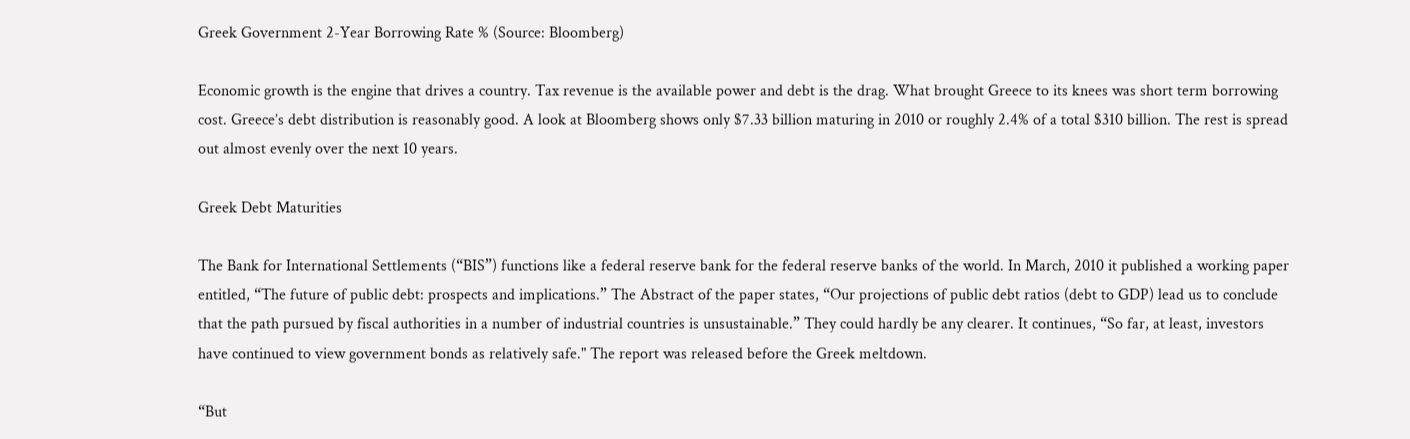Greek Government 2-Year Borrowing Rate % (Source: Bloomberg)

Economic growth is the engine that drives a country. Tax revenue is the available power and debt is the drag. What brought Greece to its knees was short term borrowing cost. Greece’s debt distribution is reasonably good. A look at Bloomberg shows only $7.33 billion maturing in 2010 or roughly 2.4% of a total $310 billion. The rest is spread out almost evenly over the next 10 years.

Greek Debt Maturities

The Bank for International Settlements (“BIS”) functions like a federal reserve bank for the federal reserve banks of the world. In March, 2010 it published a working paper entitled, “The future of public debt: prospects and implications.” The Abstract of the paper states, “Our projections of public debt ratios (debt to GDP) lead us to conclude that the path pursued by fiscal authorities in a number of industrial countries is unsustainable.” They could hardly be any clearer. It continues, “So far, at least, investors have continued to view government bonds as relatively safe." The report was released before the Greek meltdown.

“But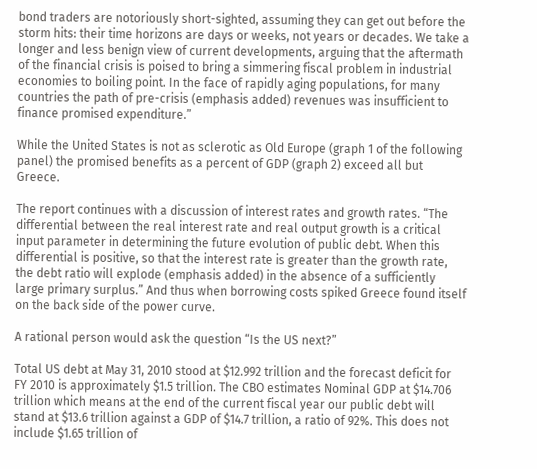bond traders are notoriously short-sighted, assuming they can get out before the storm hits: their time horizons are days or weeks, not years or decades. We take a longer and less benign view of current developments, arguing that the aftermath of the financial crisis is poised to bring a simmering fiscal problem in industrial economies to boiling point. In the face of rapidly aging populations, for many countries the path of pre-crisis (emphasis added) revenues was insufficient to finance promised expenditure.”

While the United States is not as sclerotic as Old Europe (graph 1 of the following panel) the promised benefits as a percent of GDP (graph 2) exceed all but Greece.

The report continues with a discussion of interest rates and growth rates. “The differential between the real interest rate and real output growth is a critical input parameter in determining the future evolution of public debt. When this differential is positive, so that the interest rate is greater than the growth rate, the debt ratio will explode (emphasis added) in the absence of a sufficiently large primary surplus.” And thus when borrowing costs spiked Greece found itself on the back side of the power curve.

A rational person would ask the question “Is the US next?”

Total US debt at May 31, 2010 stood at $12.992 trillion and the forecast deficit for FY 2010 is approximately $1.5 trillion. The CBO estimates Nominal GDP at $14.706 trillion which means at the end of the current fiscal year our public debt will stand at $13.6 trillion against a GDP of $14.7 trillion, a ratio of 92%. This does not include $1.65 trillion of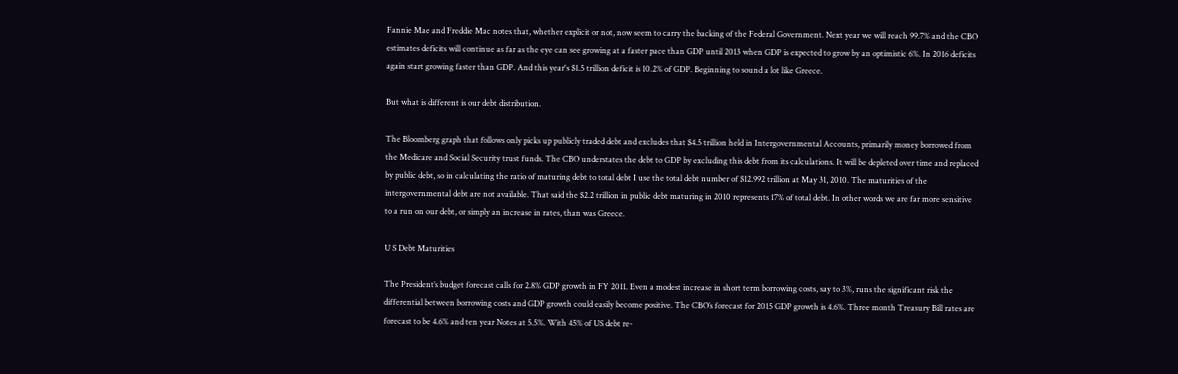Fannie Mae and Freddie Mac notes that, whether explicit or not, now seem to carry the backing of the Federal Government. Next year we will reach 99.7% and the CBO estimates deficits will continue as far as the eye can see growing at a faster pace than GDP until 2013 when GDP is expected to grow by an optimistic 6%. In 2016 deficits again start growing faster than GDP. And this year's $1.5 trillion deficit is 10.2% of GDP. Beginning to sound a lot like Greece.

But what is different is our debt distribution.

The Bloomberg graph that follows only picks up publicly traded debt and excludes that $4.5 trillion held in Intergovernmental Accounts, primarily money borrowed from the Medicare and Social Security trust funds. The CBO understates the debt to GDP by excluding this debt from its calculations. It will be depleted over time and replaced by public debt, so in calculating the ratio of maturing debt to total debt I use the total debt number of $12.992 trillion at May 31, 2010. The maturities of the intergovernmental debt are not available. That said the $2.2 trillion in public debt maturing in 2010 represents 17% of total debt. In other words we are far more sensitive to a run on our debt, or simply an increase in rates, than was Greece.

U S Debt Maturities

The President’s budget forecast calls for 2.8% GDP growth in FY 2011. Even a modest increase in short term borrowing costs, say to 3%, runs the significant risk the differential between borrowing costs and GDP growth could easily become positive. The CBO’s forecast for 2015 GDP growth is 4.6%. Three month Treasury Bill rates are forecast to be 4.6% and ten year Notes at 5.5%. With 45% of US debt re-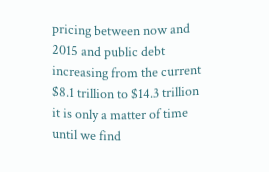pricing between now and 2015 and public debt increasing from the current $8.1 trillion to $14.3 trillion it is only a matter of time until we find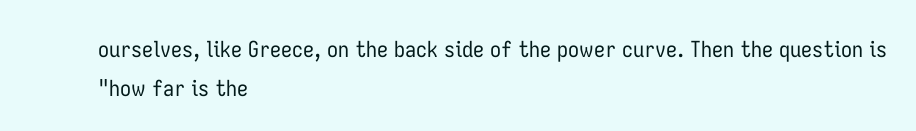ourselves, like Greece, on the back side of the power curve. Then the question is "how far is the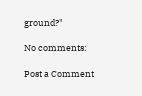ground?"

No comments:

Post a Comment